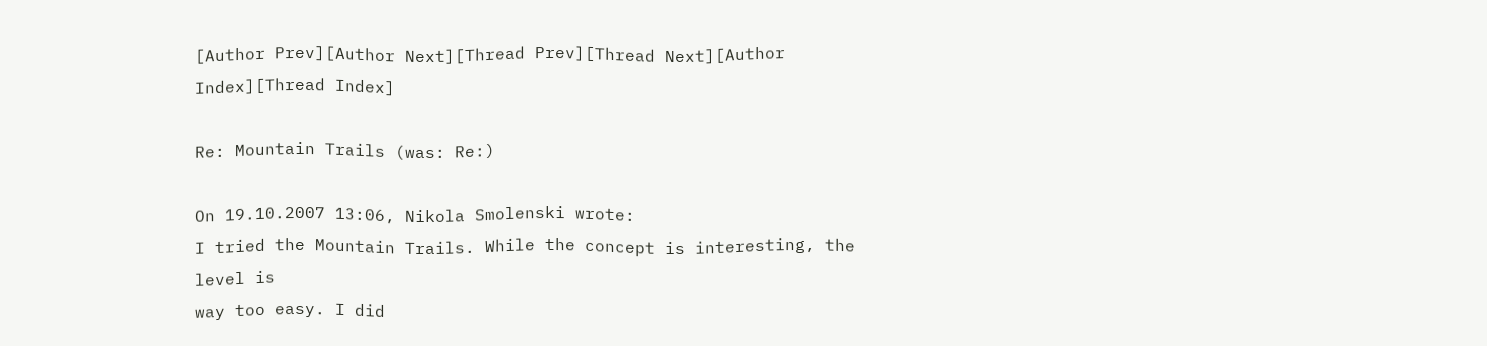[Author Prev][Author Next][Thread Prev][Thread Next][Author Index][Thread Index]

Re: Mountain Trails (was: Re:)

On 19.10.2007 13:06, Nikola Smolenski wrote:
I tried the Mountain Trails. While the concept is interesting, the level is
way too easy. I did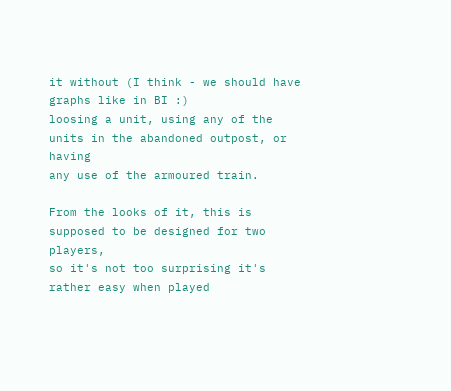it without (I think - we should have graphs like in BI :)
loosing a unit, using any of the units in the abandoned outpost, or having
any use of the armoured train.

From the looks of it, this is supposed to be designed for two players,
so it's not too surprising it's rather easy when played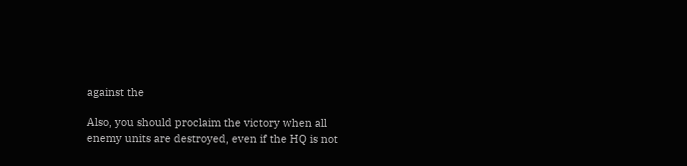against the

Also, you should proclaim the victory when all
enemy units are destroyed, even if the HQ is not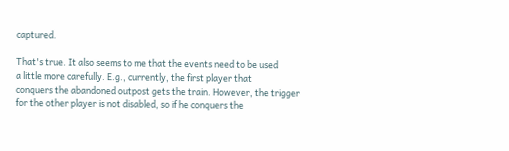captured.

That's true. It also seems to me that the events need to be used
a little more carefully. E.g., currently, the first player that
conquers the abandoned outpost gets the train. However, the trigger
for the other player is not disabled, so if he conquers the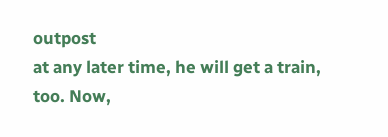outpost
at any later time, he will get a train, too. Now,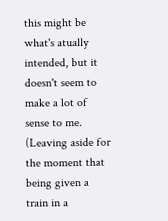this might be
what's atually intended, but it doesn't seem to make a lot of
sense to me. (Leaving aside for the moment that being given a
train in a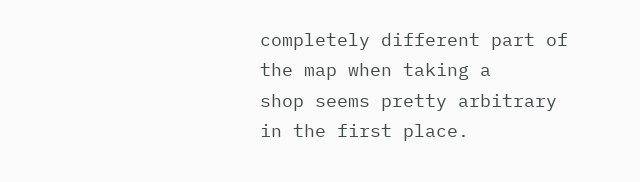completely different part of the map when taking a
shop seems pretty arbitrary in the first place.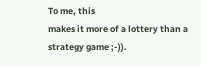To me, this
makes it more of a lottery than a strategy game ;-)).